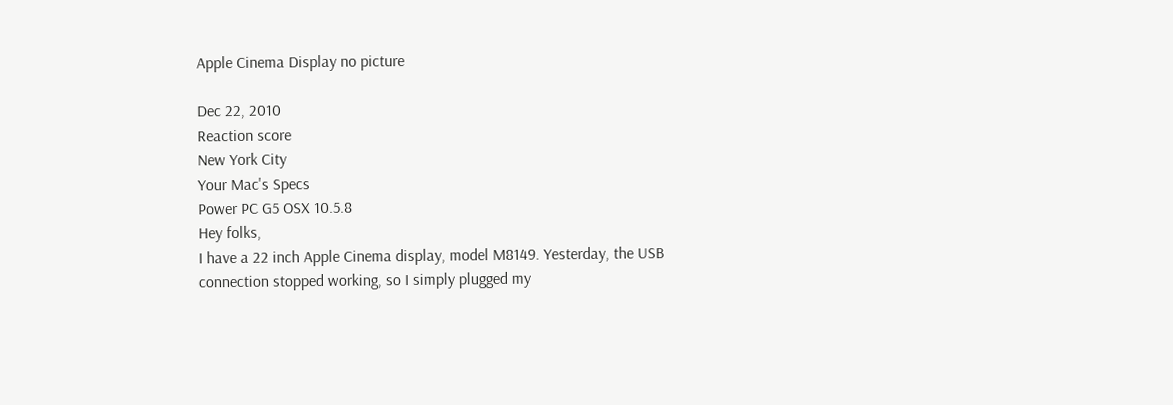Apple Cinema Display no picture

Dec 22, 2010
Reaction score
New York City
Your Mac's Specs
Power PC G5 OSX 10.5.8
Hey folks,
I have a 22 inch Apple Cinema display, model M8149. Yesterday, the USB connection stopped working, so I simply plugged my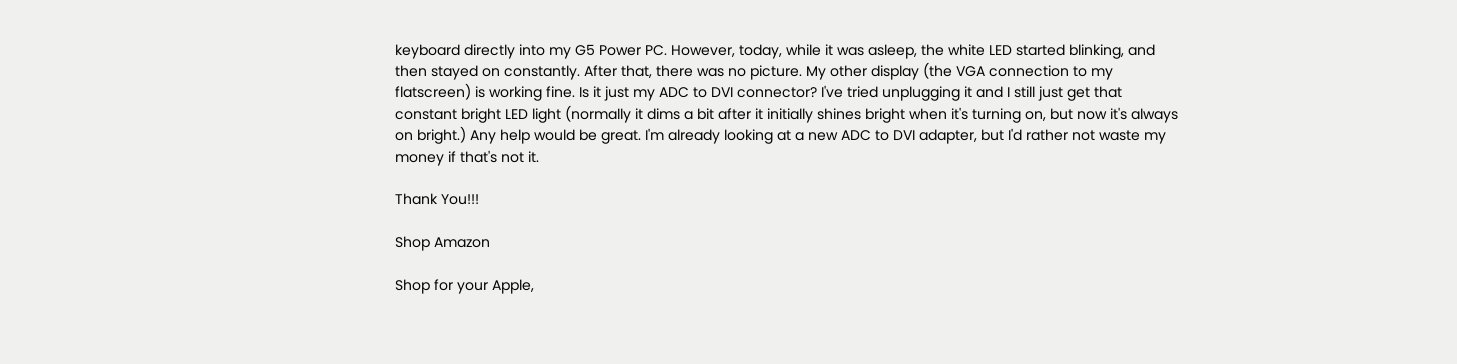keyboard directly into my G5 Power PC. However, today, while it was asleep, the white LED started blinking, and then stayed on constantly. After that, there was no picture. My other display (the VGA connection to my flatscreen) is working fine. Is it just my ADC to DVI connector? I've tried unplugging it and I still just get that constant bright LED light (normally it dims a bit after it initially shines bright when it's turning on, but now it's always on bright.) Any help would be great. I'm already looking at a new ADC to DVI adapter, but I'd rather not waste my money if that's not it.

Thank You!!!

Shop Amazon

Shop for your Apple,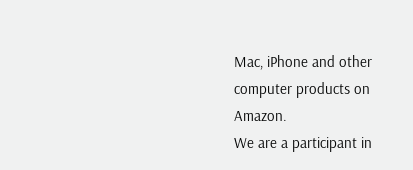Mac, iPhone and other computer products on Amazon.
We are a participant in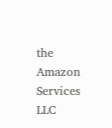the Amazon Services LLC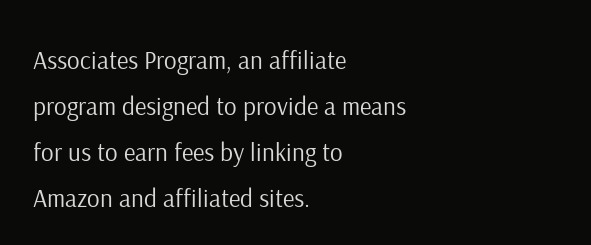Associates Program, an affiliate program designed to provide a means for us to earn fees by linking to Amazon and affiliated sites.